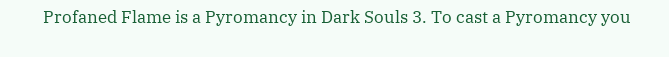Profaned Flame is a Pyromancy in Dark Souls 3. To cast a Pyromancy you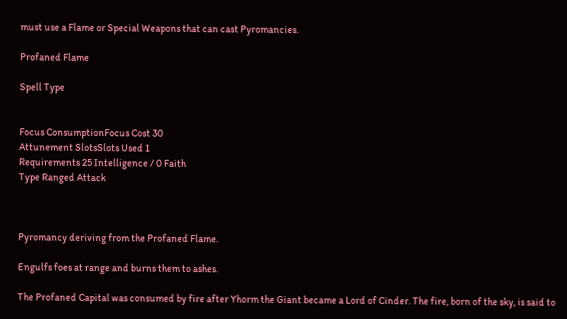must use a Flame or Special Weapons that can cast Pyromancies.

Profaned Flame

Spell Type


Focus ConsumptionFocus Cost 30
Attunement SlotsSlots Used 1
Requirements 25 Intelligence / 0 Faith
Type Ranged Attack



Pyromancy deriving from the Profaned Flame.

Engulfs foes at range and burns them to ashes.

The Profaned Capital was consumed by fire after Yhorm the Giant became a Lord of Cinder. The fire, born of the sky, is said to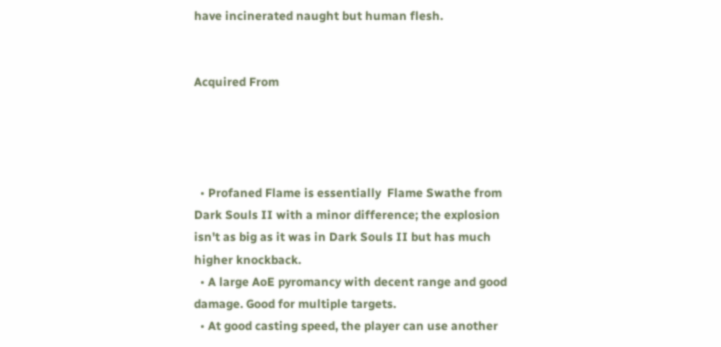have incinerated naught but human flesh.


Acquired From




  • Profaned Flame is essentially  Flame Swathe from Dark Souls II with a minor difference; the explosion isn't as big as it was in Dark Souls II but has much higher knockback.
  • A large AoE pyromancy with decent range and good damage. Good for multiple targets.
  • At good casting speed, the player can use another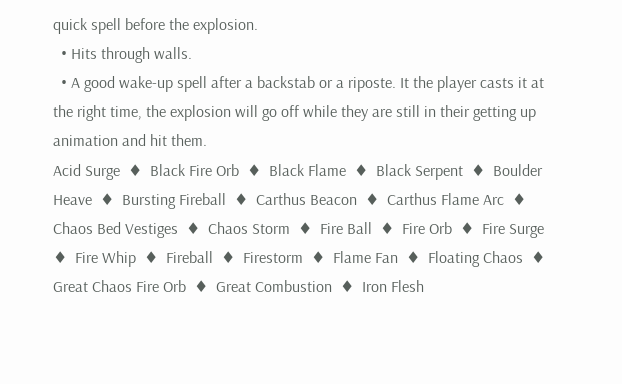quick spell before the explosion.
  • Hits through walls.
  • A good wake-up spell after a backstab or a riposte. It the player casts it at the right time, the explosion will go off while they are still in their getting up animation and hit them.
Acid Surge  ♦  Black Fire Orb  ♦  Black Flame  ♦  Black Serpent  ♦  Boulder Heave  ♦  Bursting Fireball  ♦  Carthus Beacon  ♦  Carthus Flame Arc  ♦  Chaos Bed Vestiges  ♦  Chaos Storm  ♦  Fire Ball  ♦  Fire Orb  ♦  Fire Surge  ♦  Fire Whip  ♦  Fireball  ♦  Firestorm  ♦  Flame Fan  ♦  Floating Chaos  ♦  Great Chaos Fire Orb  ♦  Great Combustion  ♦  Iron Flesh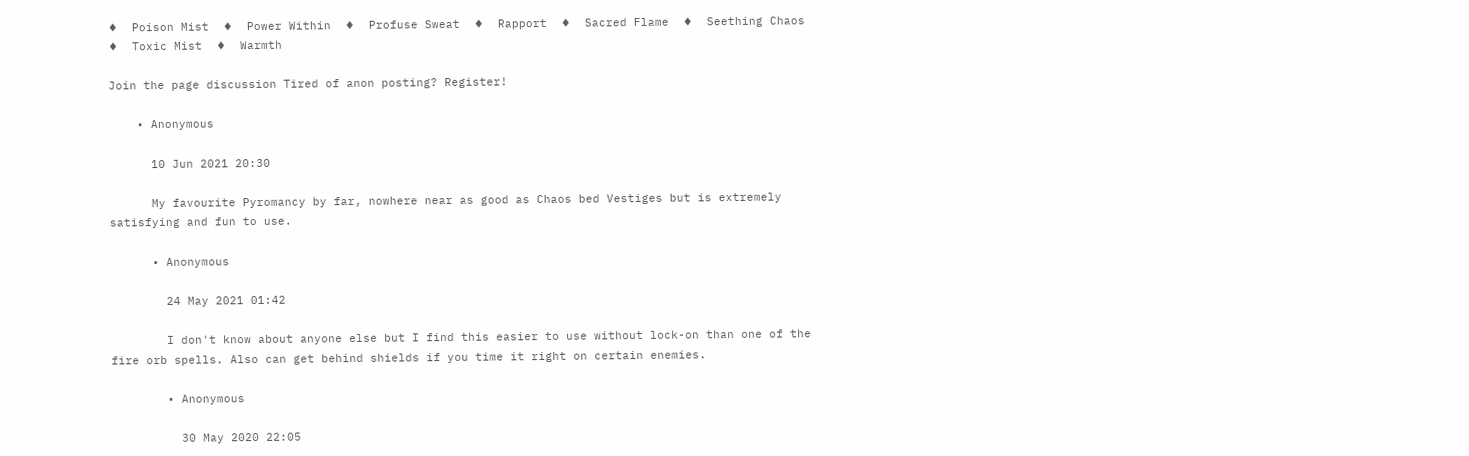♦  Poison Mist  ♦  Power Within  ♦  Profuse Sweat  ♦  Rapport  ♦  Sacred Flame  ♦  Seething Chaos  ♦  Toxic Mist  ♦  Warmth

Join the page discussion Tired of anon posting? Register!

    • Anonymous

      10 Jun 2021 20:30

      My favourite Pyromancy by far, nowhere near as good as Chaos bed Vestiges but is extremely satisfying and fun to use.

      • Anonymous

        24 May 2021 01:42

        I don't know about anyone else but I find this easier to use without lock-on than one of the fire orb spells. Also can get behind shields if you time it right on certain enemies.

        • Anonymous

          30 May 2020 22:05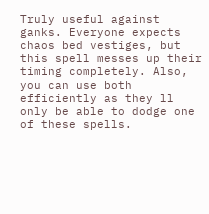Truly useful against ganks. Everyone expects chaos bed vestiges, but this spell messes up their timing completely. Also, you can use both efficiently as they ll only be able to dodge one of these spells.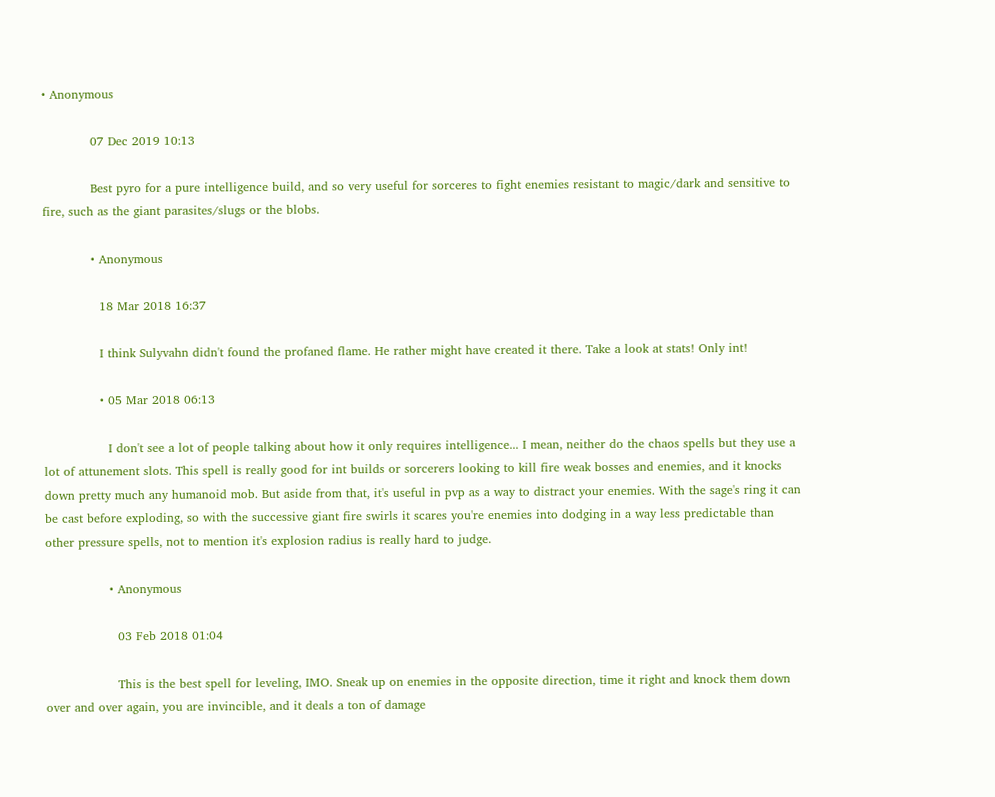• Anonymous

            07 Dec 2019 10:13

            Best pyro for a pure intelligence build, and so very useful for sorceres to fight enemies resistant to magic/dark and sensitive to fire, such as the giant parasites/slugs or the blobs.

            • Anonymous

              18 Mar 2018 16:37

              I think Sulyvahn didn't found the profaned flame. He rather might have created it there. Take a look at stats! Only int!

              • 05 Mar 2018 06:13

                I don't see a lot of people talking about how it only requires intelligence... I mean, neither do the chaos spells but they use a lot of attunement slots. This spell is really good for int builds or sorcerers looking to kill fire weak bosses and enemies, and it knocks down pretty much any humanoid mob. But aside from that, it's useful in pvp as a way to distract your enemies. With the sage's ring it can be cast before exploding, so with the successive giant fire swirls it scares you're enemies into dodging in a way less predictable than other pressure spells, not to mention it's explosion radius is really hard to judge.

                • Anonymous

                  03 Feb 2018 01:04

                  This is the best spell for leveling, IMO. Sneak up on enemies in the opposite direction, time it right and knock them down over and over again, you are invincible, and it deals a ton of damage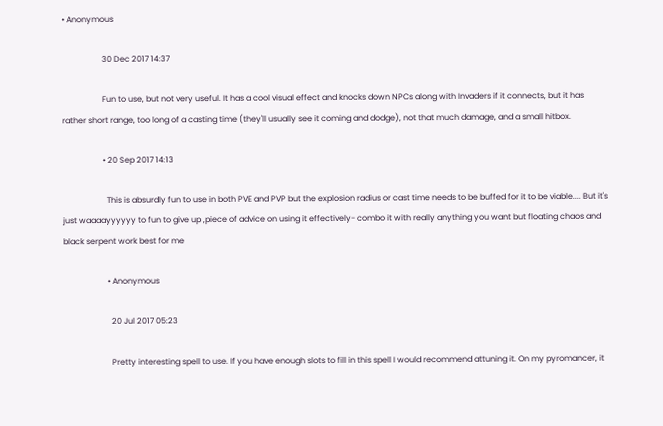• Anonymous

                    30 Dec 2017 14:37

                    Fun to use, but not very useful. It has a cool visual effect and knocks down NPCs along with Invaders if it connects, but it has rather short range, too long of a casting time (they'll usually see it coming and dodge), not that much damage, and a small hitbox.

                    • 20 Sep 2017 14:13

                      This is absurdly fun to use in both PVE and PVP but the explosion radius or cast time needs to be buffed for it to be viable.... But it's just waaaayyyyyy to fun to give up ,piece of advice on using it effectively- combo it with really anything you want but floating chaos and black serpent work best for me

                      • Anonymous

                        20 Jul 2017 05:23

                        Pretty interesting spell to use. If you have enough slots to fill in this spell I would recommend attuning it. On my pyromancer, it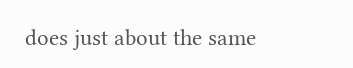does just about the same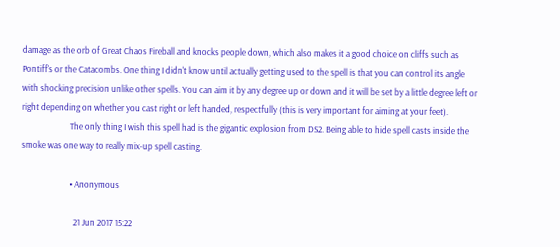damage as the orb of Great Chaos Fireball and knocks people down, which also makes it a good choice on cliffs such as Pontiff's or the Catacombs. One thing I didn't know until actually getting used to the spell is that you can control its angle with shocking precision unlike other spells. You can aim it by any degree up or down and it will be set by a little degree left or right depending on whether you cast right or left handed, respectfully (this is very important for aiming at your feet).
                        The only thing I wish this spell had is the gigantic explosion from DS2. Being able to hide spell casts inside the smoke was one way to really mix-up spell casting.

                        • Anonymous

                          21 Jun 2017 15:22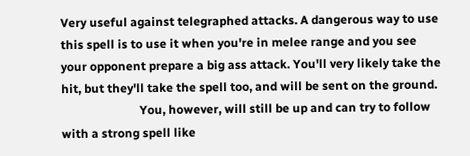Very useful against telegraphed attacks. A dangerous way to use this spell is to use it when you're in melee range and you see your opponent prepare a big ass attack. You'll very likely take the hit, but they'll take the spell too, and will be sent on the ground.
                          You, however, will still be up and can try to follow with a strong spell like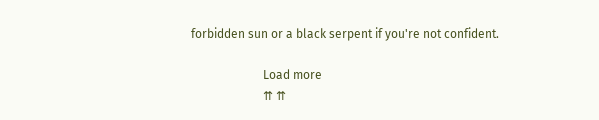forbidden sun or a black serpent if you're not confident.

                        Load more
                        ⇈ ⇈